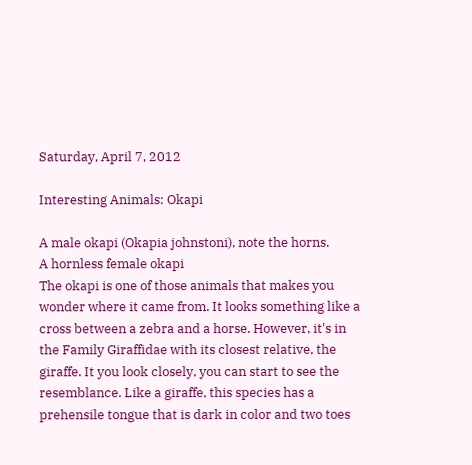Saturday, April 7, 2012

Interesting Animals: Okapi

A male okapi (Okapia johnstoni), note the horns.
A hornless female okapi
The okapi is one of those animals that makes you wonder where it came from. It looks something like a cross between a zebra and a horse. However, it's in the Family Giraffidae with its closest relative, the giraffe. It you look closely, you can start to see the resemblance. Like a giraffe, this species has a prehensile tongue that is dark in color and two toes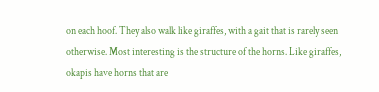on each hoof. They also walk like giraffes, with a gait that is rarely seen otherwise. Most interesting is the structure of the horns. Like giraffes, okapis have horns that are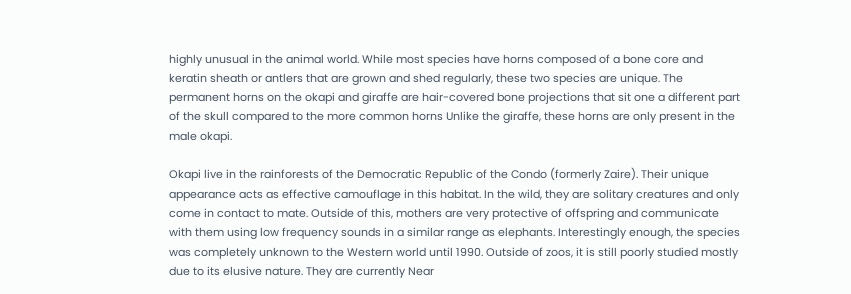highly unusual in the animal world. While most species have horns composed of a bone core and keratin sheath or antlers that are grown and shed regularly, these two species are unique. The permanent horns on the okapi and giraffe are hair-covered bone projections that sit one a different part of the skull compared to the more common horns Unlike the giraffe, these horns are only present in the male okapi.

Okapi live in the rainforests of the Democratic Republic of the Condo (formerly Zaire). Their unique appearance acts as effective camouflage in this habitat. In the wild, they are solitary creatures and only come in contact to mate. Outside of this, mothers are very protective of offspring and communicate with them using low frequency sounds in a similar range as elephants. Interestingly enough, the species was completely unknown to the Western world until 1990. Outside of zoos, it is still poorly studied mostly due to its elusive nature. They are currently Near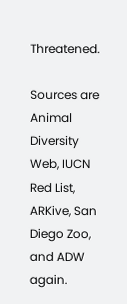Threatened.

Sources are Animal Diversity Web, IUCN Red List, ARKive, San Diego Zoo, and ADW again.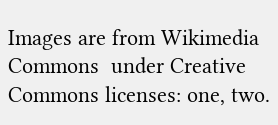Images are from Wikimedia Commons  under Creative Commons licenses: one, two.